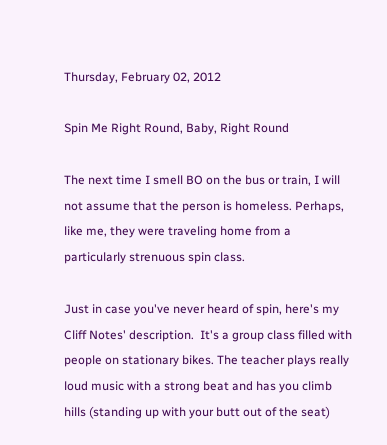Thursday, February 02, 2012

Spin Me Right Round, Baby, Right Round

The next time I smell BO on the bus or train, I will not assume that the person is homeless. Perhaps, like me, they were traveling home from a particularly strenuous spin class.

Just in case you've never heard of spin, here's my Cliff Notes' description.  It's a group class filled with people on stationary bikes. The teacher plays really loud music with a strong beat and has you climb hills (standing up with your butt out of the seat)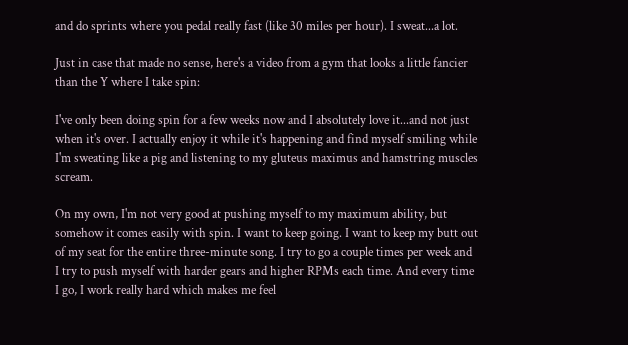and do sprints where you pedal really fast (like 30 miles per hour). I sweat...a lot.

Just in case that made no sense, here's a video from a gym that looks a little fancier than the Y where I take spin:

I've only been doing spin for a few weeks now and I absolutely love it...and not just when it's over. I actually enjoy it while it's happening and find myself smiling while I'm sweating like a pig and listening to my gluteus maximus and hamstring muscles scream.

On my own, I'm not very good at pushing myself to my maximum ability, but somehow it comes easily with spin. I want to keep going. I want to keep my butt out of my seat for the entire three-minute song. I try to go a couple times per week and I try to push myself with harder gears and higher RPMs each time. And every time I go, I work really hard which makes me feel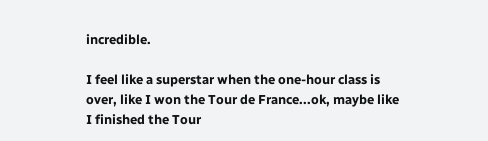incredible.

I feel like a superstar when the one-hour class is over, like I won the Tour de France...ok, maybe like I finished the Tour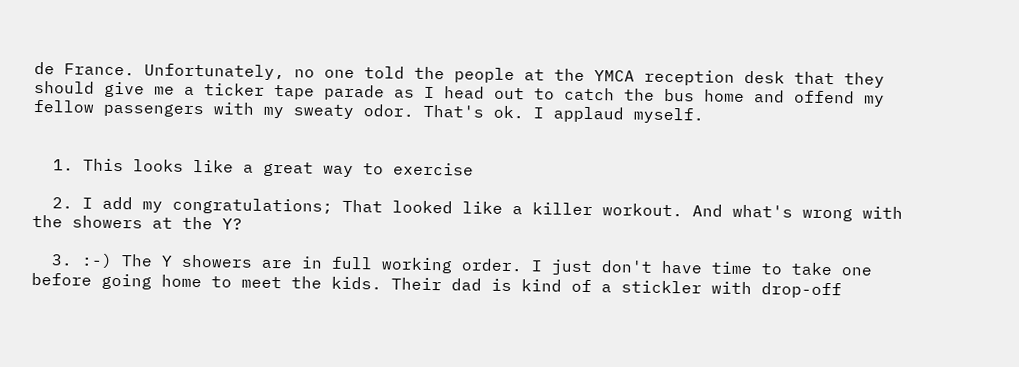de France. Unfortunately, no one told the people at the YMCA reception desk that they should give me a ticker tape parade as I head out to catch the bus home and offend my fellow passengers with my sweaty odor. That's ok. I applaud myself.


  1. This looks like a great way to exercise

  2. I add my congratulations; That looked like a killer workout. And what's wrong with the showers at the Y?

  3. :-) The Y showers are in full working order. I just don't have time to take one before going home to meet the kids. Their dad is kind of a stickler with drop-off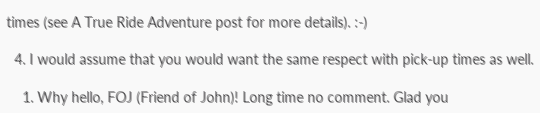times (see A True Ride Adventure post for more details). :-)

  4. I would assume that you would want the same respect with pick-up times as well.

    1. Why hello, FOJ (Friend of John)! Long time no comment. Glad you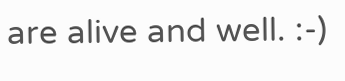are alive and well. :-)